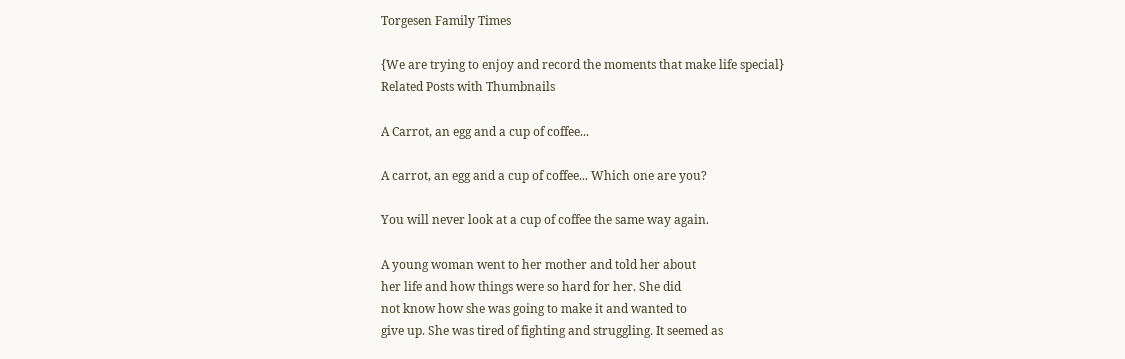Torgesen Family Times

{We are trying to enjoy and record the moments that make life special}
Related Posts with Thumbnails

A Carrot, an egg and a cup of coffee...

A carrot, an egg and a cup of coffee... Which one are you?

You will never look at a cup of coffee the same way again.

A young woman went to her mother and told her about
her life and how things were so hard for her. She did
not know how she was going to make it and wanted to
give up. She was tired of fighting and struggling. It seemed as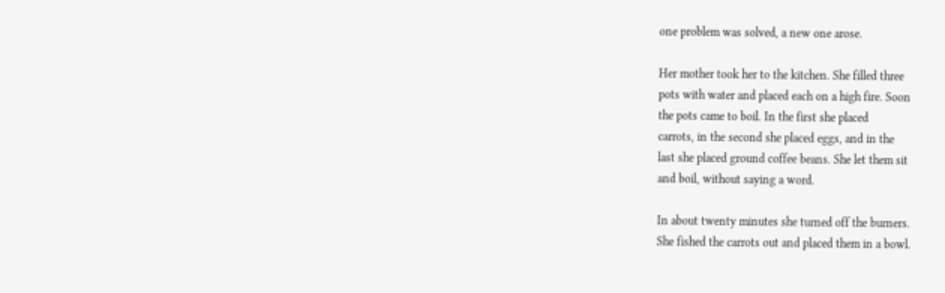one problem was solved, a new one arose.

Her mother took her to the kitchen. She filled three
pots with water and placed each on a high fire. Soon
the pots came to boil. In the first she placed
carrots, in the second she placed eggs, and in the
last she placed ground coffee beans. She let them sit
and boil, without saying a word.

In about twenty minutes she turned off the burners.
She fished the carrots out and placed them in a bowl.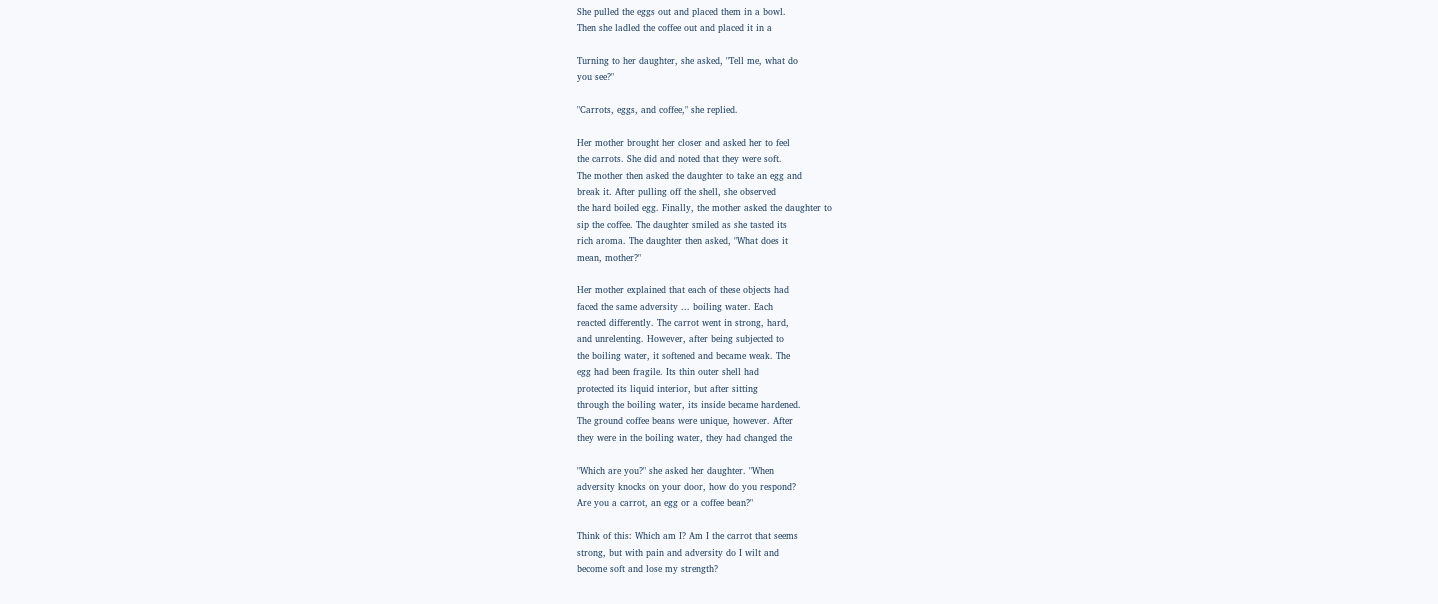She pulled the eggs out and placed them in a bowl.
Then she ladled the coffee out and placed it in a

Turning to her daughter, she asked, "Tell me, what do
you see?"

"Carrots, eggs, and coffee," she replied.

Her mother brought her closer and asked her to feel
the carrots. She did and noted that they were soft.
The mother then asked the daughter to take an egg and
break it. After pulling off the shell, she observed
the hard boiled egg. Finally, the mother asked the daughter to
sip the coffee. The daughter smiled as she tasted its
rich aroma. The daughter then asked, "What does it
mean, mother?"

Her mother explained that each of these objects had
faced the same adversity ... boiling water. Each
reacted differently. The carrot went in strong, hard,
and unrelenting. However, after being subjected to
the boiling water, it softened and became weak. The
egg had been fragile. Its thin outer shell had
protected its liquid interior, but after sitting
through the boiling water, its inside became hardened.
The ground coffee beans were unique, however. After
they were in the boiling water, they had changed the

"Which are you?" she asked her daughter. "When
adversity knocks on your door, how do you respond?
Are you a carrot, an egg or a coffee bean?"

Think of this: Which am I? Am I the carrot that seems
strong, but with pain and adversity do I wilt and
become soft and lose my strength?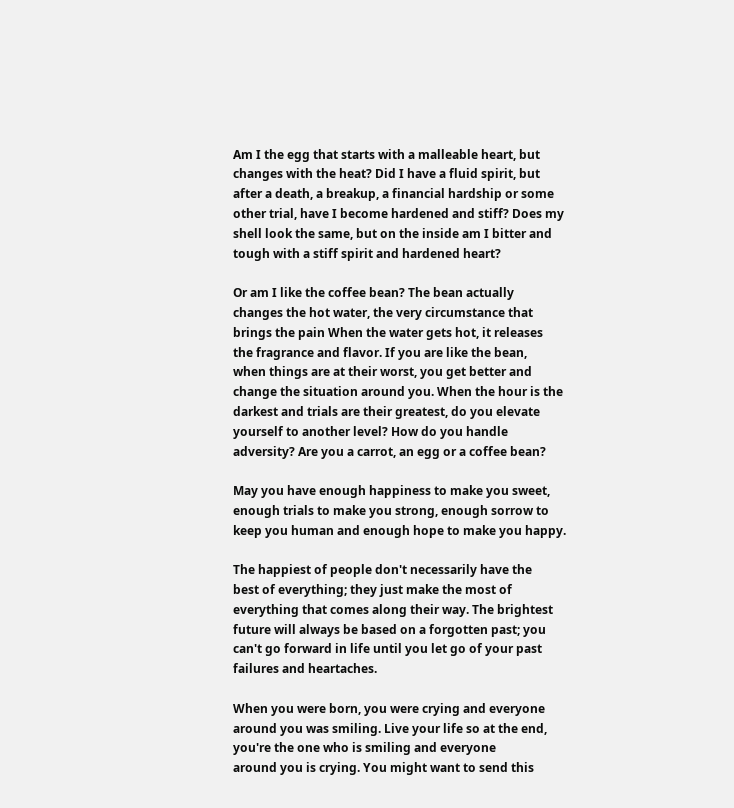Am I the egg that starts with a malleable heart, but
changes with the heat? Did I have a fluid spirit, but
after a death, a breakup, a financial hardship or some
other trial, have I become hardened and stiff? Does my
shell look the same, but on the inside am I bitter and
tough with a stiff spirit and hardened heart?

Or am I like the coffee bean? The bean actually
changes the hot water, the very circumstance that
brings the pain When the water gets hot, it releases
the fragrance and flavor. If you are like the bean,
when things are at their worst, you get better and
change the situation around you. When the hour is the
darkest and trials are their greatest, do you elevate
yourself to another level? How do you handle
adversity? Are you a carrot, an egg or a coffee bean?

May you have enough happiness to make you sweet,
enough trials to make you strong, enough sorrow to
keep you human and enough hope to make you happy.

The happiest of people don't necessarily have the
best of everything; they just make the most of
everything that comes along their way. The brightest
future will always be based on a forgotten past; you
can't go forward in life until you let go of your past
failures and heartaches.

When you were born, you were crying and everyone
around you was smiling. Live your life so at the end,
you're the one who is smiling and everyone
around you is crying. You might want to send this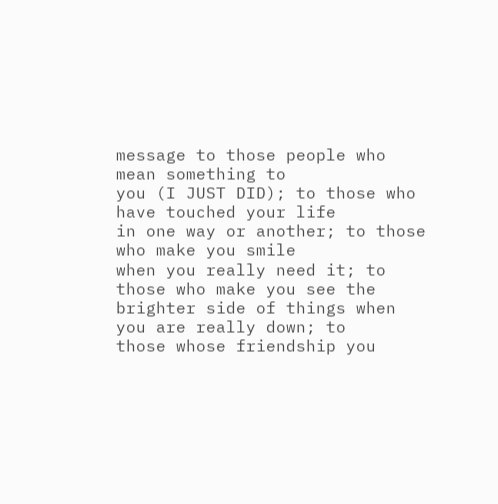message to those people who mean something to
you (I JUST DID); to those who have touched your life
in one way or another; to those who make you smile
when you really need it; to those who make you see the
brighter side of things when you are really down; to
those whose friendship you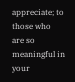appreciate; to those who
are so meaningful in your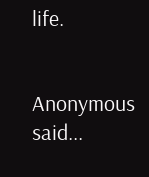life.


Anonymous said...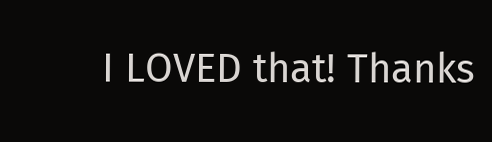I LOVED that! Thanks